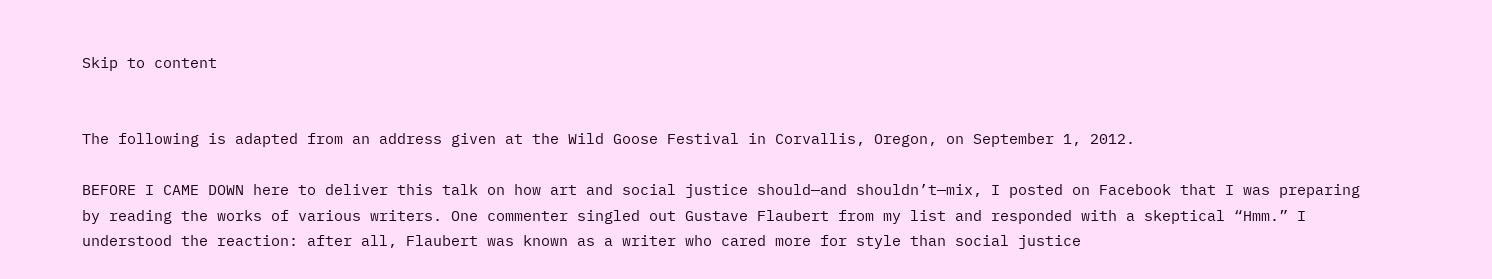Skip to content


The following is adapted from an address given at the Wild Goose Festival in Corvallis, Oregon, on September 1, 2012.

BEFORE I CAME DOWN here to deliver this talk on how art and social justice should—and shouldn’t—mix, I posted on Facebook that I was preparing by reading the works of various writers. One commenter singled out Gustave Flaubert from my list and responded with a skeptical “Hmm.” I understood the reaction: after all, Flaubert was known as a writer who cared more for style than social justice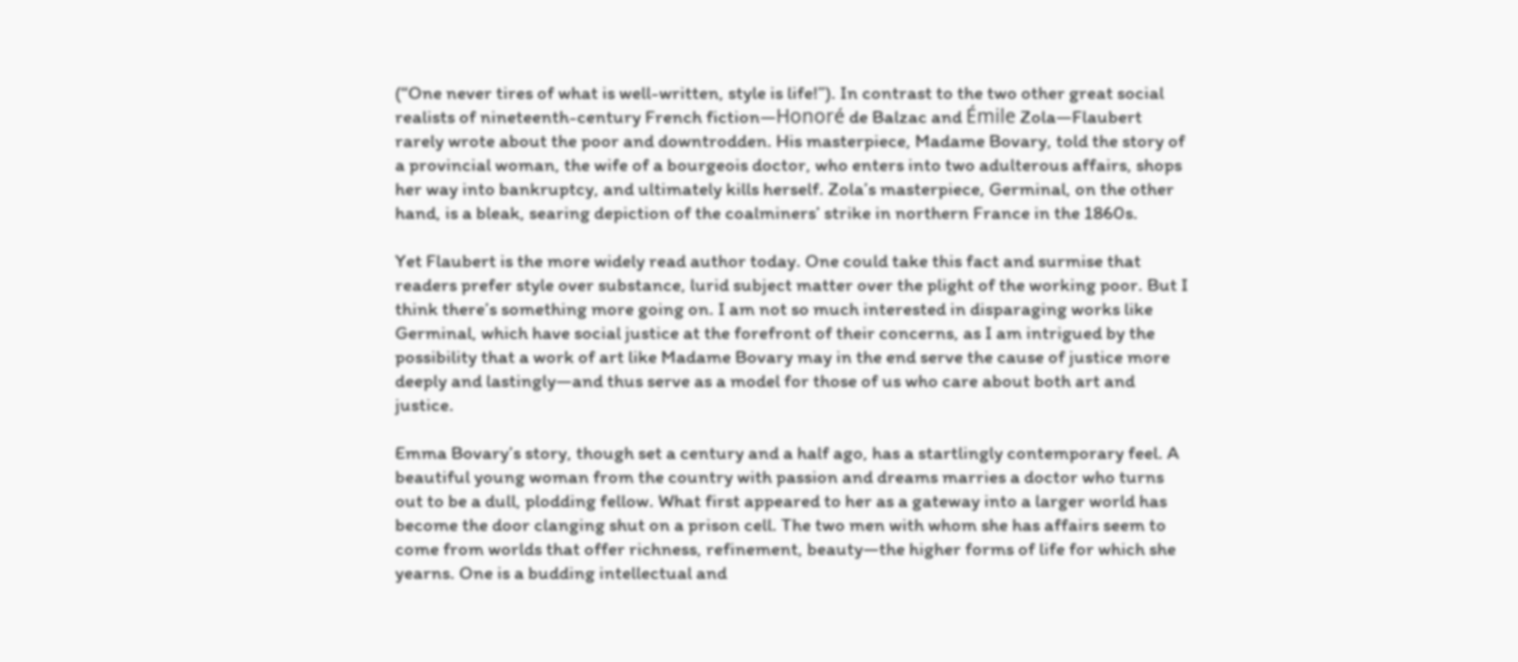(“One never tires of what is well-written, style is life!”). In contrast to the two other great social realists of nineteenth-century French fiction—Honoré de Balzac and Émile Zola—Flaubert rarely wrote about the poor and downtrodden. His masterpiece, Madame Bovary, told the story of a provincial woman, the wife of a bourgeois doctor, who enters into two adulterous affairs, shops her way into bankruptcy, and ultimately kills herself. Zola’s masterpiece, Germinal, on the other hand, is a bleak, searing depiction of the coalminers’ strike in northern France in the 1860s.

Yet Flaubert is the more widely read author today. One could take this fact and surmise that readers prefer style over substance, lurid subject matter over the plight of the working poor. But I think there’s something more going on. I am not so much interested in disparaging works like Germinal, which have social justice at the forefront of their concerns, as I am intrigued by the possibility that a work of art like Madame Bovary may in the end serve the cause of justice more deeply and lastingly—and thus serve as a model for those of us who care about both art and justice.

Emma Bovary’s story, though set a century and a half ago, has a startlingly contemporary feel. A beautiful young woman from the country with passion and dreams marries a doctor who turns out to be a dull, plodding fellow. What first appeared to her as a gateway into a larger world has become the door clanging shut on a prison cell. The two men with whom she has affairs seem to come from worlds that offer richness, refinement, beauty—the higher forms of life for which she yearns. One is a budding intellectual and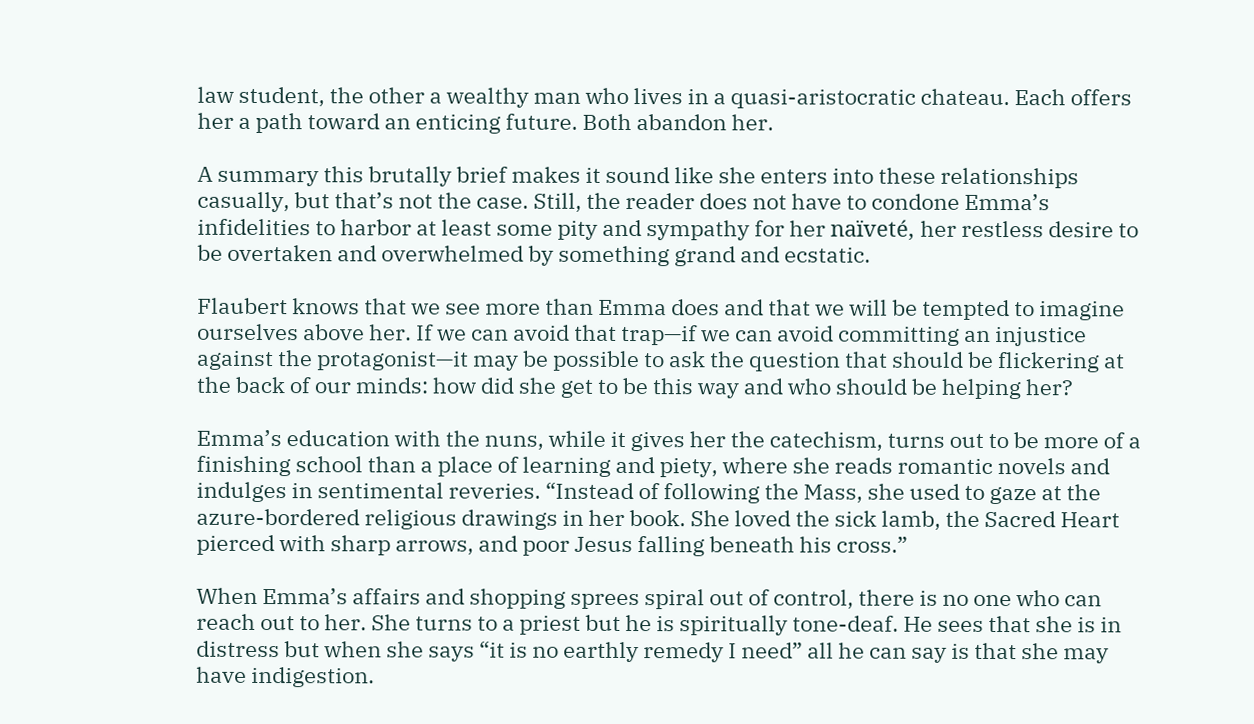law student, the other a wealthy man who lives in a quasi-aristocratic chateau. Each offers her a path toward an enticing future. Both abandon her.

A summary this brutally brief makes it sound like she enters into these relationships casually, but that’s not the case. Still, the reader does not have to condone Emma’s infidelities to harbor at least some pity and sympathy for her naïveté, her restless desire to be overtaken and overwhelmed by something grand and ecstatic.

Flaubert knows that we see more than Emma does and that we will be tempted to imagine ourselves above her. If we can avoid that trap—if we can avoid committing an injustice against the protagonist—it may be possible to ask the question that should be flickering at the back of our minds: how did she get to be this way and who should be helping her?

Emma’s education with the nuns, while it gives her the catechism, turns out to be more of a finishing school than a place of learning and piety, where she reads romantic novels and indulges in sentimental reveries. “Instead of following the Mass, she used to gaze at the azure-bordered religious drawings in her book. She loved the sick lamb, the Sacred Heart pierced with sharp arrows, and poor Jesus falling beneath his cross.”

When Emma’s affairs and shopping sprees spiral out of control, there is no one who can reach out to her. She turns to a priest but he is spiritually tone-deaf. He sees that she is in distress but when she says “it is no earthly remedy I need” all he can say is that she may have indigestion.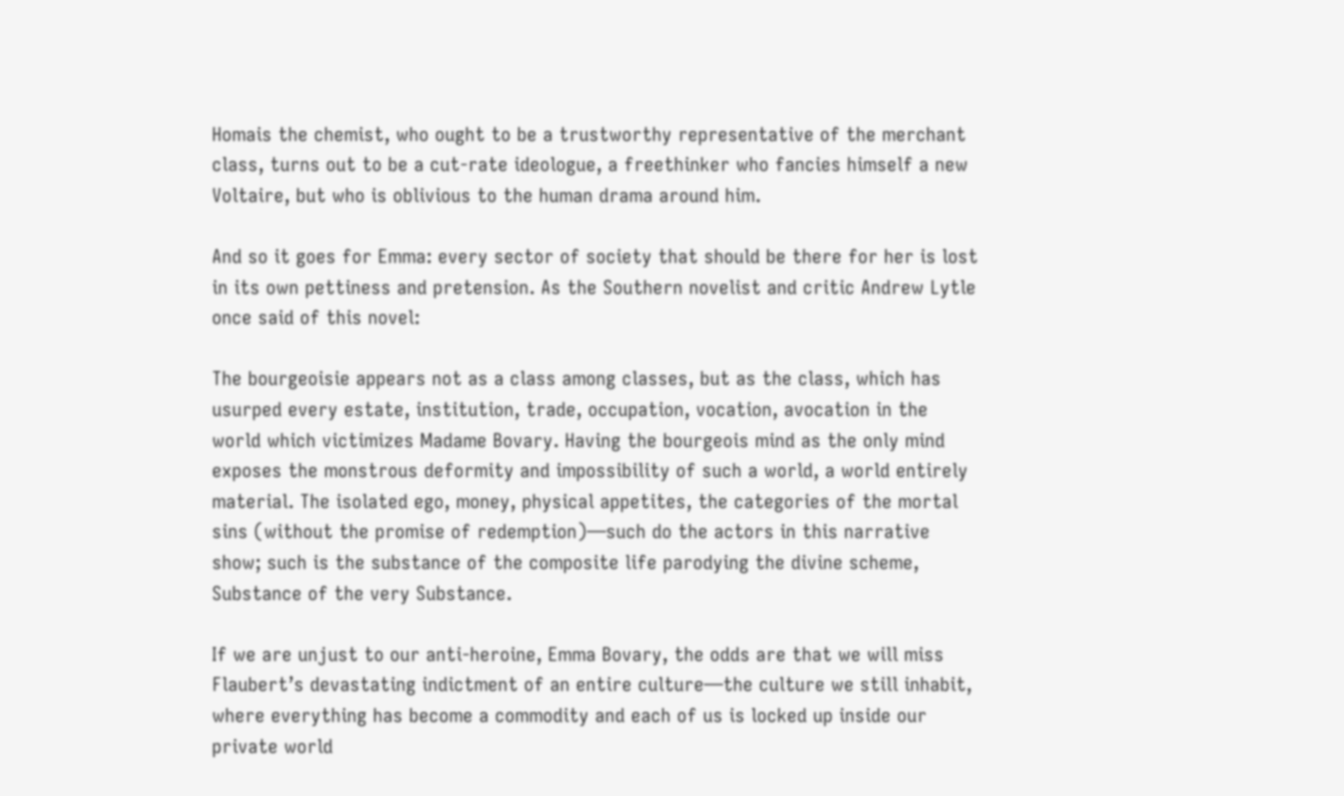Homais the chemist, who ought to be a trustworthy representative of the merchant class, turns out to be a cut-rate ideologue, a freethinker who fancies himself a new Voltaire, but who is oblivious to the human drama around him.

And so it goes for Emma: every sector of society that should be there for her is lost in its own pettiness and pretension. As the Southern novelist and critic Andrew Lytle once said of this novel:

The bourgeoisie appears not as a class among classes, but as the class, which has usurped every estate, institution, trade, occupation, vocation, avocation in the world which victimizes Madame Bovary. Having the bourgeois mind as the only mind exposes the monstrous deformity and impossibility of such a world, a world entirely material. The isolated ego, money, physical appetites, the categories of the mortal sins (without the promise of redemption)—such do the actors in this narrative show; such is the substance of the composite life parodying the divine scheme, Substance of the very Substance.

If we are unjust to our anti-heroine, Emma Bovary, the odds are that we will miss Flaubert’s devastating indictment of an entire culture—the culture we still inhabit, where everything has become a commodity and each of us is locked up inside our private world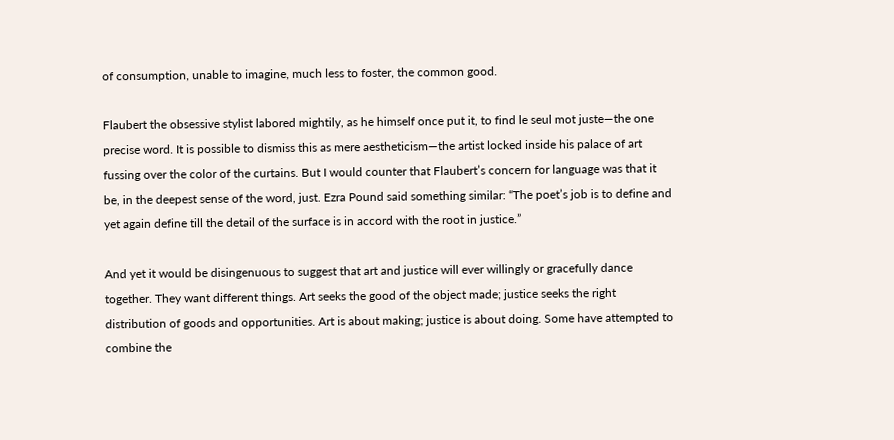of consumption, unable to imagine, much less to foster, the common good.

Flaubert the obsessive stylist labored mightily, as he himself once put it, to find le seul mot juste—the one precise word. It is possible to dismiss this as mere aestheticism—the artist locked inside his palace of art fussing over the color of the curtains. But I would counter that Flaubert’s concern for language was that it be, in the deepest sense of the word, just. Ezra Pound said something similar: “The poet’s job is to define and yet again define till the detail of the surface is in accord with the root in justice.”

And yet it would be disingenuous to suggest that art and justice will ever willingly or gracefully dance together. They want different things. Art seeks the good of the object made; justice seeks the right distribution of goods and opportunities. Art is about making; justice is about doing. Some have attempted to combine the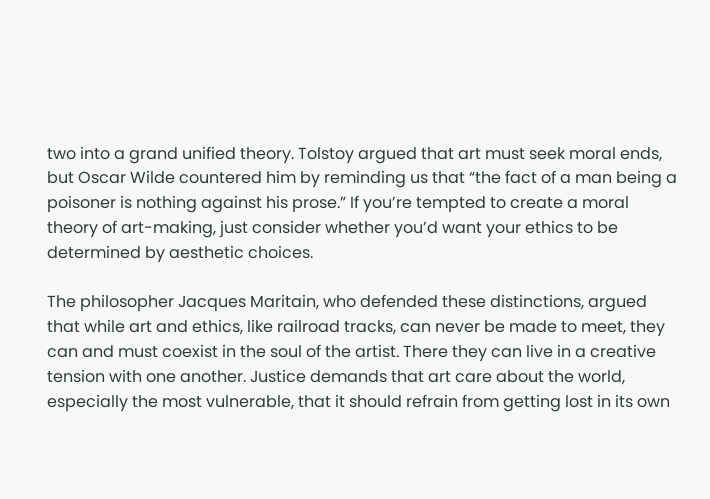two into a grand unified theory. Tolstoy argued that art must seek moral ends, but Oscar Wilde countered him by reminding us that “the fact of a man being a poisoner is nothing against his prose.” If you’re tempted to create a moral theory of art-making, just consider whether you’d want your ethics to be determined by aesthetic choices.

The philosopher Jacques Maritain, who defended these distinctions, argued that while art and ethics, like railroad tracks, can never be made to meet, they can and must coexist in the soul of the artist. There they can live in a creative tension with one another. Justice demands that art care about the world, especially the most vulnerable, that it should refrain from getting lost in its own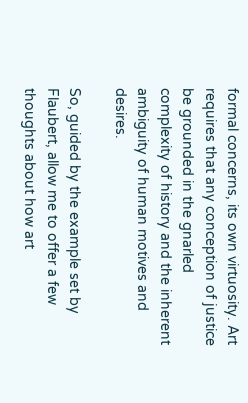formal concerns, its own virtuosity. Art requires that any conception of justice be grounded in the gnarled complexity of history and the inherent ambiguity of human motives and desires.

So, guided by the example set by Flaubert, allow me to offer a few thoughts about how art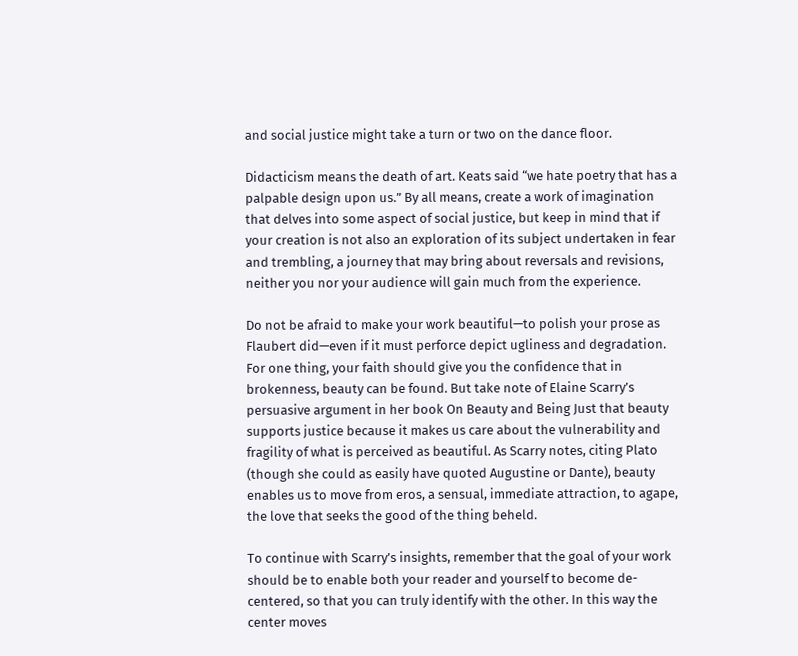and social justice might take a turn or two on the dance floor.

Didacticism means the death of art. Keats said “we hate poetry that has a palpable design upon us.” By all means, create a work of imagination that delves into some aspect of social justice, but keep in mind that if your creation is not also an exploration of its subject undertaken in fear and trembling, a journey that may bring about reversals and revisions, neither you nor your audience will gain much from the experience.

Do not be afraid to make your work beautiful—to polish your prose as Flaubert did—even if it must perforce depict ugliness and degradation. For one thing, your faith should give you the confidence that in brokenness, beauty can be found. But take note of Elaine Scarry’s persuasive argument in her book On Beauty and Being Just that beauty supports justice because it makes us care about the vulnerability and fragility of what is perceived as beautiful. As Scarry notes, citing Plato (though she could as easily have quoted Augustine or Dante), beauty enables us to move from eros, a sensual, immediate attraction, to agape, the love that seeks the good of the thing beheld.

To continue with Scarry’s insights, remember that the goal of your work should be to enable both your reader and yourself to become de-centered, so that you can truly identify with the other. In this way the center moves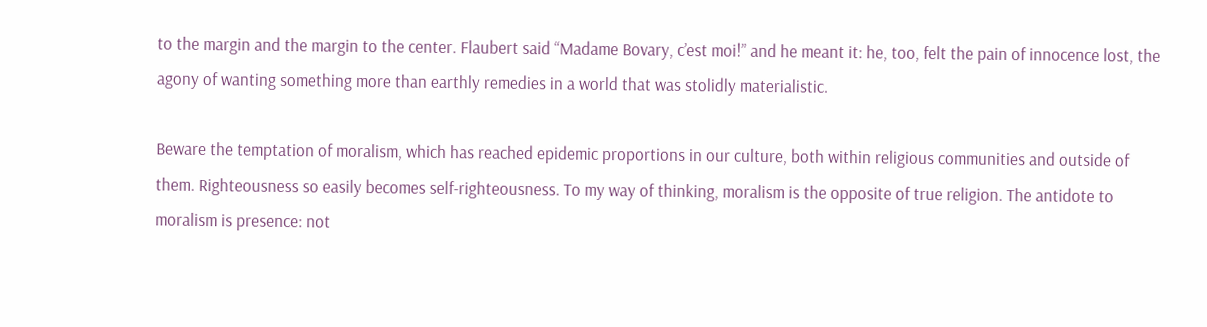to the margin and the margin to the center. Flaubert said “Madame Bovary, c’est moi!” and he meant it: he, too, felt the pain of innocence lost, the agony of wanting something more than earthly remedies in a world that was stolidly materialistic.

Beware the temptation of moralism, which has reached epidemic proportions in our culture, both within religious communities and outside of them. Righteousness so easily becomes self-righteousness. To my way of thinking, moralism is the opposite of true religion. The antidote to moralism is presence: not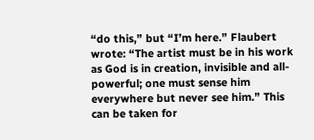“do this,” but “I’m here.” Flaubert wrote: “The artist must be in his work as God is in creation, invisible and all-powerful; one must sense him everywhere but never see him.” This can be taken for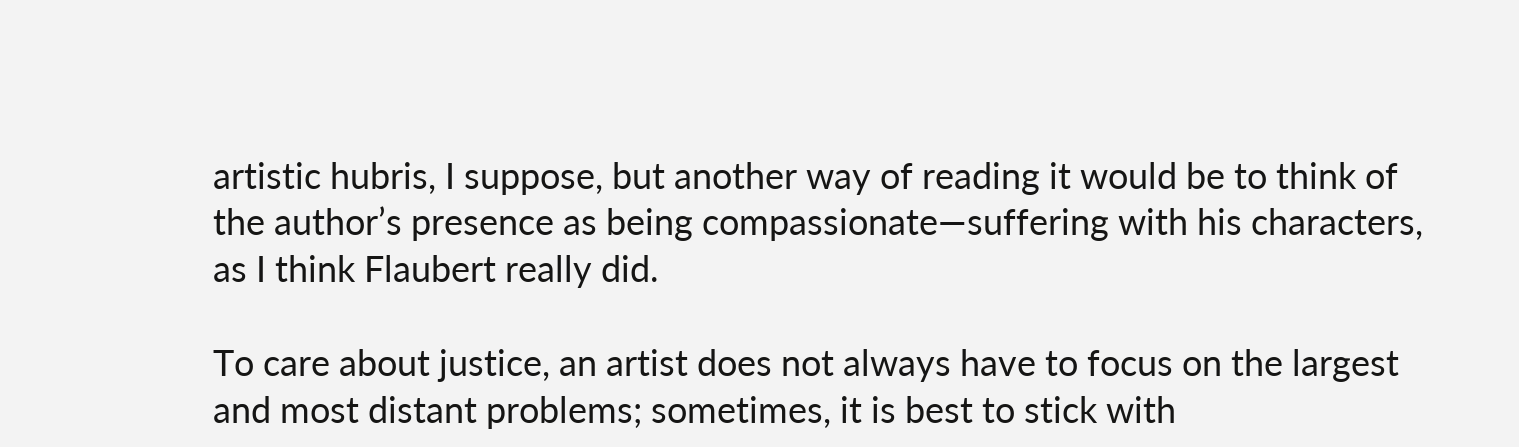artistic hubris, I suppose, but another way of reading it would be to think of the author’s presence as being compassionate—suffering with his characters, as I think Flaubert really did.

To care about justice, an artist does not always have to focus on the largest and most distant problems; sometimes, it is best to stick with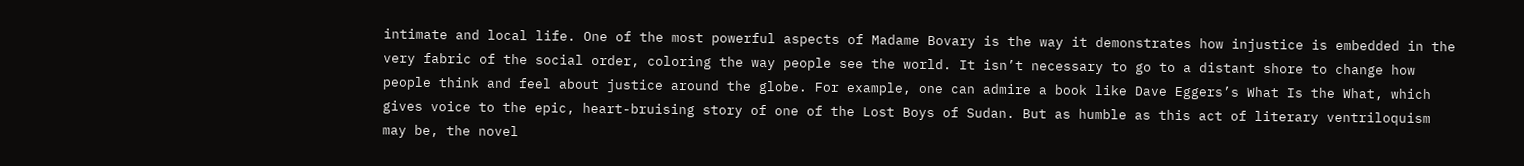intimate and local life. One of the most powerful aspects of Madame Bovary is the way it demonstrates how injustice is embedded in the very fabric of the social order, coloring the way people see the world. It isn’t necessary to go to a distant shore to change how people think and feel about justice around the globe. For example, one can admire a book like Dave Eggers’s What Is the What, which gives voice to the epic, heart-bruising story of one of the Lost Boys of Sudan. But as humble as this act of literary ventriloquism may be, the novel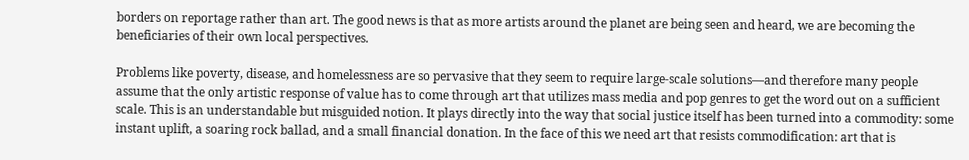borders on reportage rather than art. The good news is that as more artists around the planet are being seen and heard, we are becoming the beneficiaries of their own local perspectives.

Problems like poverty, disease, and homelessness are so pervasive that they seem to require large-scale solutions—and therefore many people assume that the only artistic response of value has to come through art that utilizes mass media and pop genres to get the word out on a sufficient scale. This is an understandable but misguided notion. It plays directly into the way that social justice itself has been turned into a commodity: some instant uplift, a soaring rock ballad, and a small financial donation. In the face of this we need art that resists commodification: art that is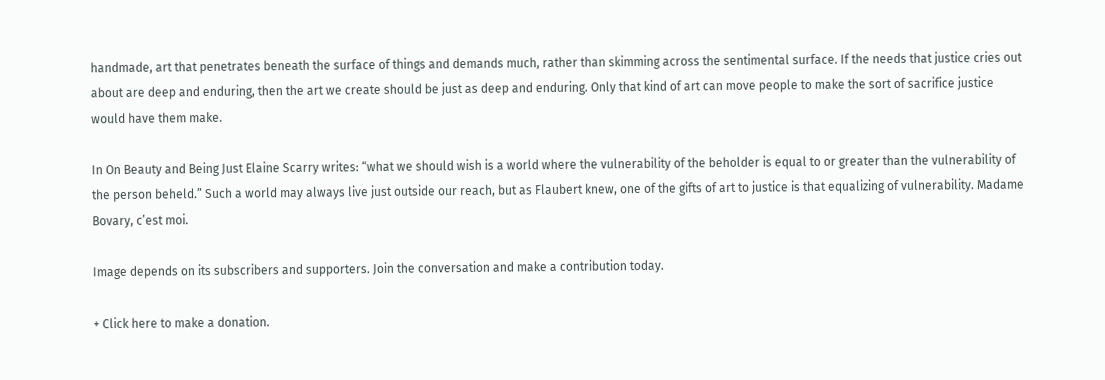handmade, art that penetrates beneath the surface of things and demands much, rather than skimming across the sentimental surface. If the needs that justice cries out about are deep and enduring, then the art we create should be just as deep and enduring. Only that kind of art can move people to make the sort of sacrifice justice would have them make.

In On Beauty and Being Just Elaine Scarry writes: “what we should wish is a world where the vulnerability of the beholder is equal to or greater than the vulnerability of the person beheld.” Such a world may always live just outside our reach, but as Flaubert knew, one of the gifts of art to justice is that equalizing of vulnerability. Madame Bovary, c’est moi.

Image depends on its subscribers and supporters. Join the conversation and make a contribution today.

+ Click here to make a donation.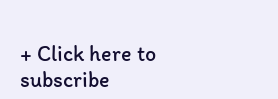+ Click here to subscribe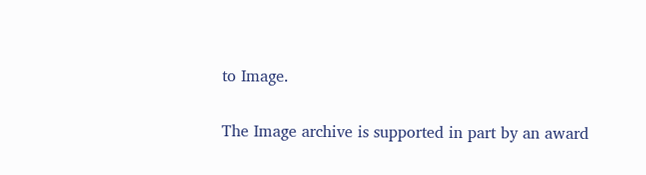to Image.

The Image archive is supported in part by an award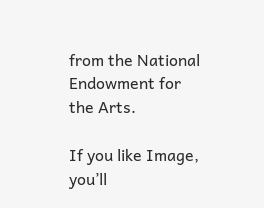from the National Endowment for the Arts.

If you like Image, you’ll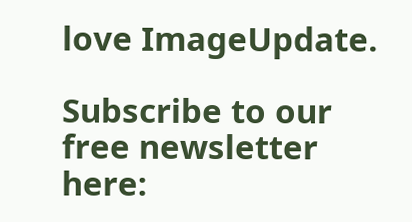love ImageUpdate.

Subscribe to our free newsletter here: